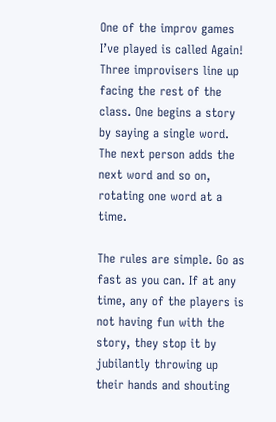One of the improv games I’ve played is called Again! Three improvisers line up facing the rest of the class. One begins a story by saying a single word. The next person adds the next word and so on, rotating one word at a time.

The rules are simple. Go as fast as you can. If at any time, any of the players is not having fun with the story, they stop it by jubilantly throwing up their hands and shouting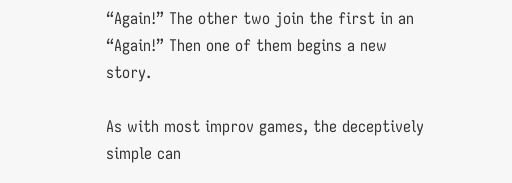“Again!” The other two join the first in an “Again!” Then one of them begins a new story.

As with most improv games, the deceptively simple can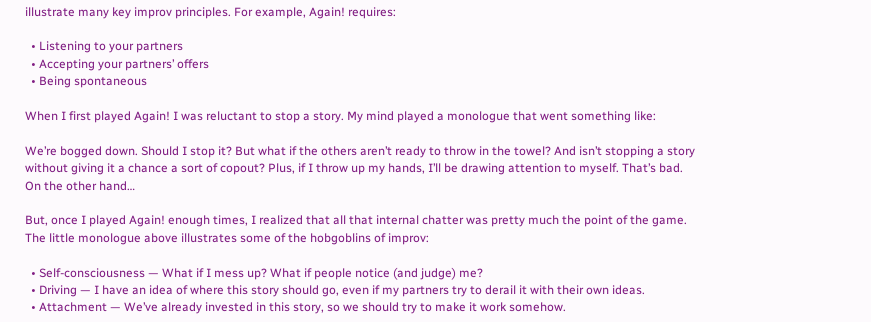illustrate many key improv principles. For example, Again! requires:

  • Listening to your partners
  • Accepting your partners’ offers
  • Being spontaneous

When I first played Again! I was reluctant to stop a story. My mind played a monologue that went something like:

We’re bogged down. Should I stop it? But what if the others aren’t ready to throw in the towel? And isn’t stopping a story without giving it a chance a sort of copout? Plus, if I throw up my hands, I’ll be drawing attention to myself. That’s bad. On the other hand…

But, once I played Again! enough times, I realized that all that internal chatter was pretty much the point of the game. The little monologue above illustrates some of the hobgoblins of improv:

  • Self-consciousness — What if I mess up? What if people notice (and judge) me?
  • Driving — I have an idea of where this story should go, even if my partners try to derail it with their own ideas.
  • Attachment — We’ve already invested in this story, so we should try to make it work somehow.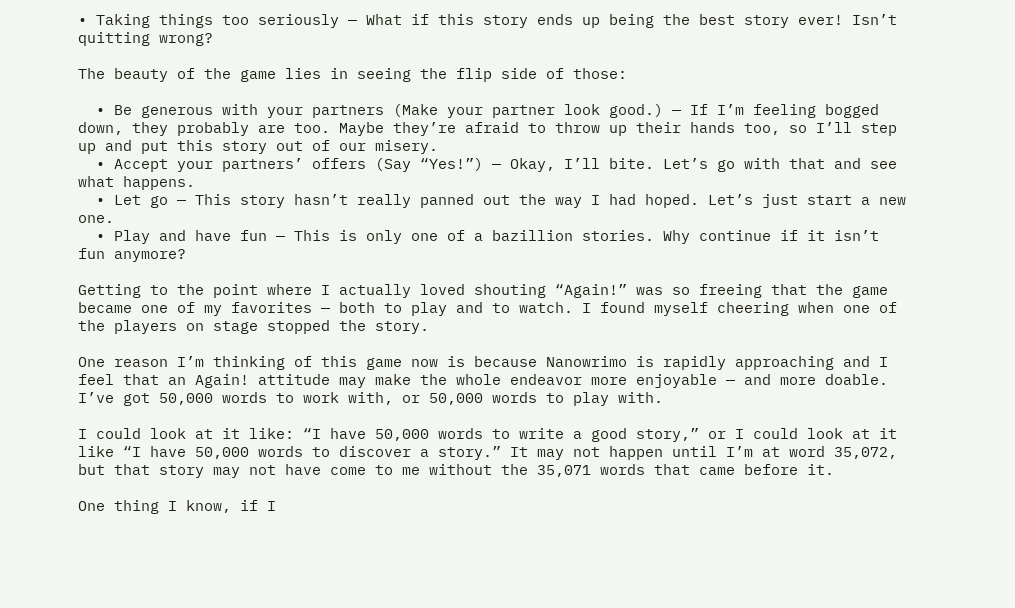• Taking things too seriously — What if this story ends up being the best story ever! Isn’t quitting wrong?

The beauty of the game lies in seeing the flip side of those:

  • Be generous with your partners (Make your partner look good.) — If I’m feeling bogged down, they probably are too. Maybe they’re afraid to throw up their hands too, so I’ll step up and put this story out of our misery.
  • Accept your partners’ offers (Say “Yes!”) — Okay, I’ll bite. Let’s go with that and see what happens.
  • Let go — This story hasn’t really panned out the way I had hoped. Let’s just start a new one.
  • Play and have fun — This is only one of a bazillion stories. Why continue if it isn’t fun anymore?

Getting to the point where I actually loved shouting “Again!” was so freeing that the game became one of my favorites — both to play and to watch. I found myself cheering when one of the players on stage stopped the story.

One reason I’m thinking of this game now is because Nanowrimo is rapidly approaching and I feel that an Again! attitude may make the whole endeavor more enjoyable — and more doable. I’ve got 50,000 words to work with, or 50,000 words to play with.

I could look at it like: “I have 50,000 words to write a good story,” or I could look at it like “I have 50,000 words to discover a story.” It may not happen until I’m at word 35,072, but that story may not have come to me without the 35,071 words that came before it.

One thing I know, if I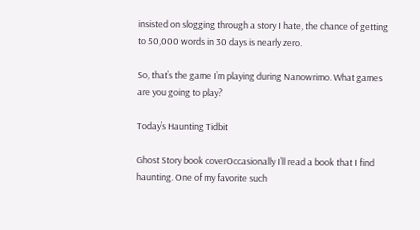insisted on slogging through a story I hate, the chance of getting to 50,000 words in 30 days is nearly zero.

So, that’s the game I’m playing during Nanowrimo. What games are you going to play?

Today’s Haunting Tidbit

Ghost Story book coverOccasionally I’ll read a book that I find haunting. One of my favorite such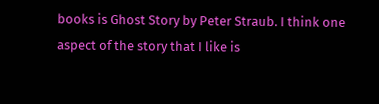books is Ghost Story by Peter Straub. I think one aspect of the story that I like is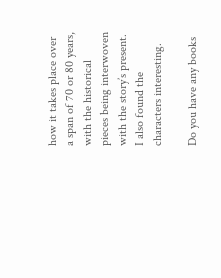how it takes place over a span of 70 or 80 years, with the historical pieces being interwoven with the story’s present. I also found the characters interesting.

Do you have any books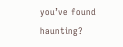you’ve found haunting?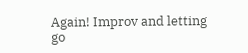Again! Improv and letting go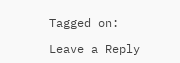Tagged on:

Leave a Reply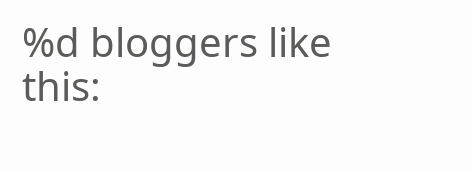%d bloggers like this: